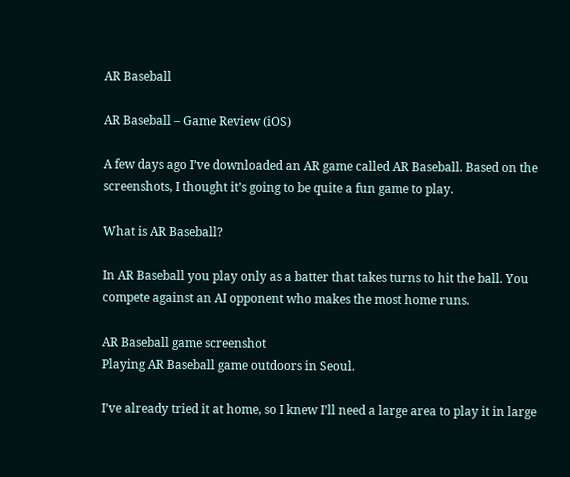AR Baseball

AR Baseball – Game Review (iOS)

A few days ago I’ve downloaded an AR game called AR Baseball. Based on the screenshots, I thought it’s going to be quite a fun game to play.

What is AR Baseball?

In AR Baseball you play only as a batter that takes turns to hit the ball. You compete against an AI opponent who makes the most home runs.

AR Baseball game screenshot
Playing AR Baseball game outdoors in Seoul.

I’ve already tried it at home, so I knew I’ll need a large area to play it in large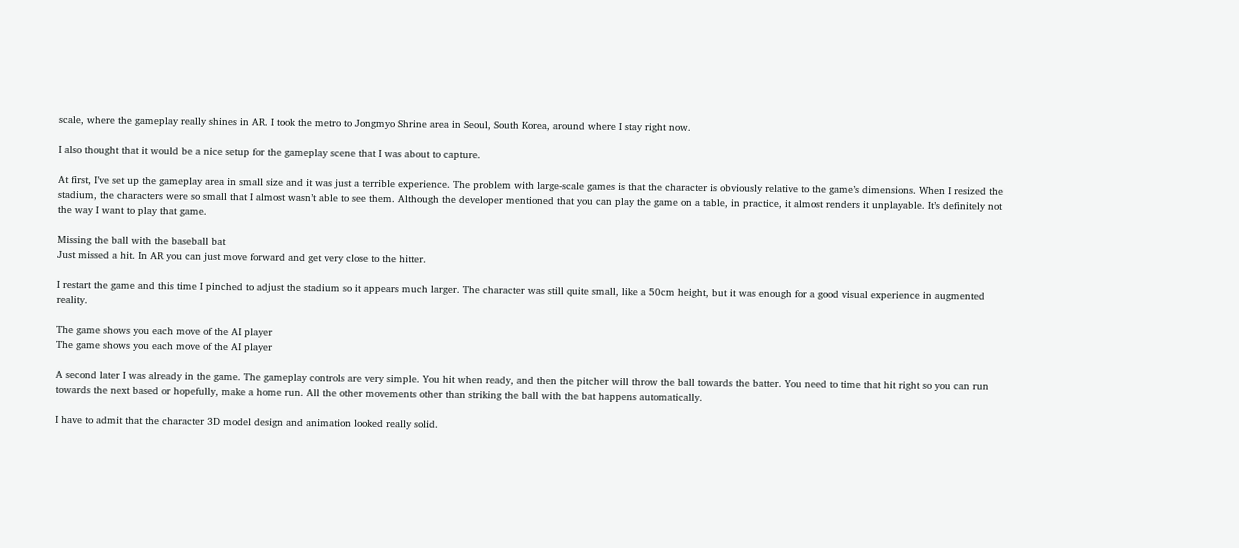scale, where the gameplay really shines in AR. I took the metro to Jongmyo Shrine area in Seoul, South Korea, around where I stay right now.

I also thought that it would be a nice setup for the gameplay scene that I was about to capture.

At first, I’ve set up the gameplay area in small size and it was just a terrible experience. The problem with large-scale games is that the character is obviously relative to the game’s dimensions. When I resized the stadium, the characters were so small that I almost wasn’t able to see them. Although the developer mentioned that you can play the game on a table, in practice, it almost renders it unplayable. It’s definitely not the way I want to play that game.

Missing the ball with the baseball bat
Just missed a hit. In AR you can just move forward and get very close to the hitter.

I restart the game and this time I pinched to adjust the stadium so it appears much larger. The character was still quite small, like a 50cm height, but it was enough for a good visual experience in augmented reality.

The game shows you each move of the AI player
The game shows you each move of the AI player

A second later I was already in the game. The gameplay controls are very simple. You hit when ready, and then the pitcher will throw the ball towards the batter. You need to time that hit right so you can run towards the next based or hopefully, make a home run. All the other movements other than striking the ball with the bat happens automatically.

I have to admit that the character 3D model design and animation looked really solid.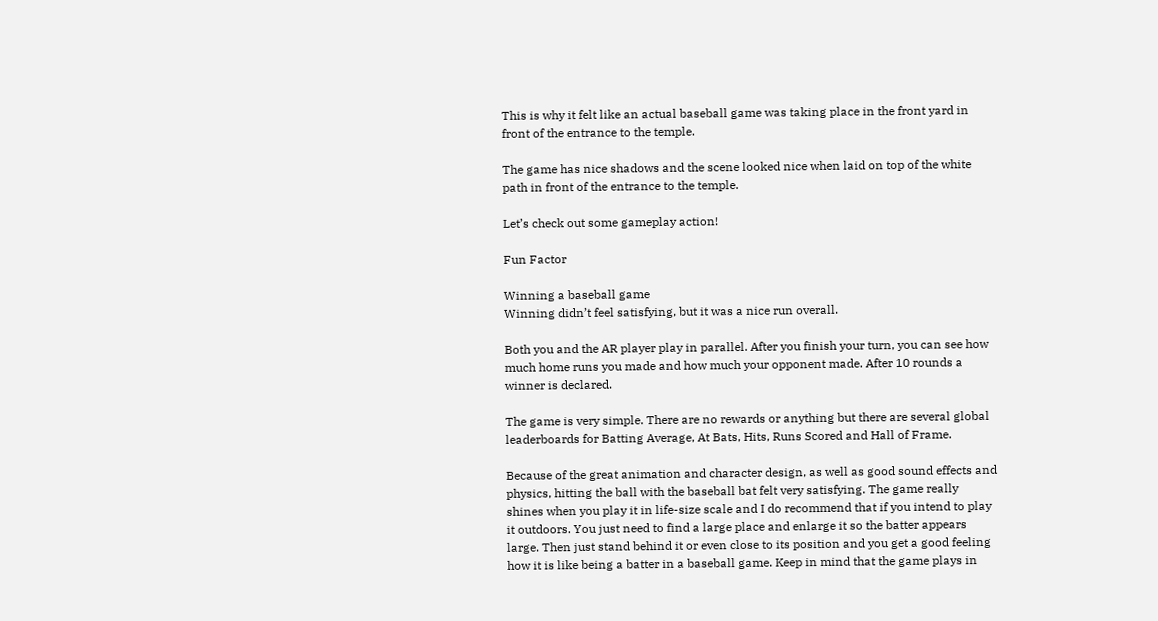This is why it felt like an actual baseball game was taking place in the front yard in front of the entrance to the temple.

The game has nice shadows and the scene looked nice when laid on top of the white path in front of the entrance to the temple.

Let’s check out some gameplay action!

Fun Factor

Winning a baseball game
Winning didn’t feel satisfying, but it was a nice run overall.

Both you and the AR player play in parallel. After you finish your turn, you can see how much home runs you made and how much your opponent made. After 10 rounds a winner is declared.

The game is very simple. There are no rewards or anything but there are several global leaderboards for Batting Average, At Bats, Hits, Runs Scored and Hall of Frame.

Because of the great animation and character design, as well as good sound effects and physics, hitting the ball with the baseball bat felt very satisfying. The game really shines when you play it in life-size scale and I do recommend that if you intend to play it outdoors. You just need to find a large place and enlarge it so the batter appears large. Then just stand behind it or even close to its position and you get a good feeling how it is like being a batter in a baseball game. Keep in mind that the game plays in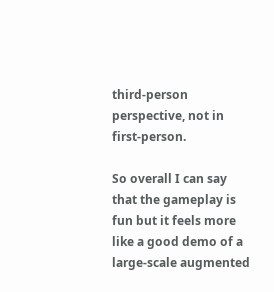third-person perspective, not in first-person.

So overall I can say that the gameplay is fun but it feels more like a good demo of a large-scale augmented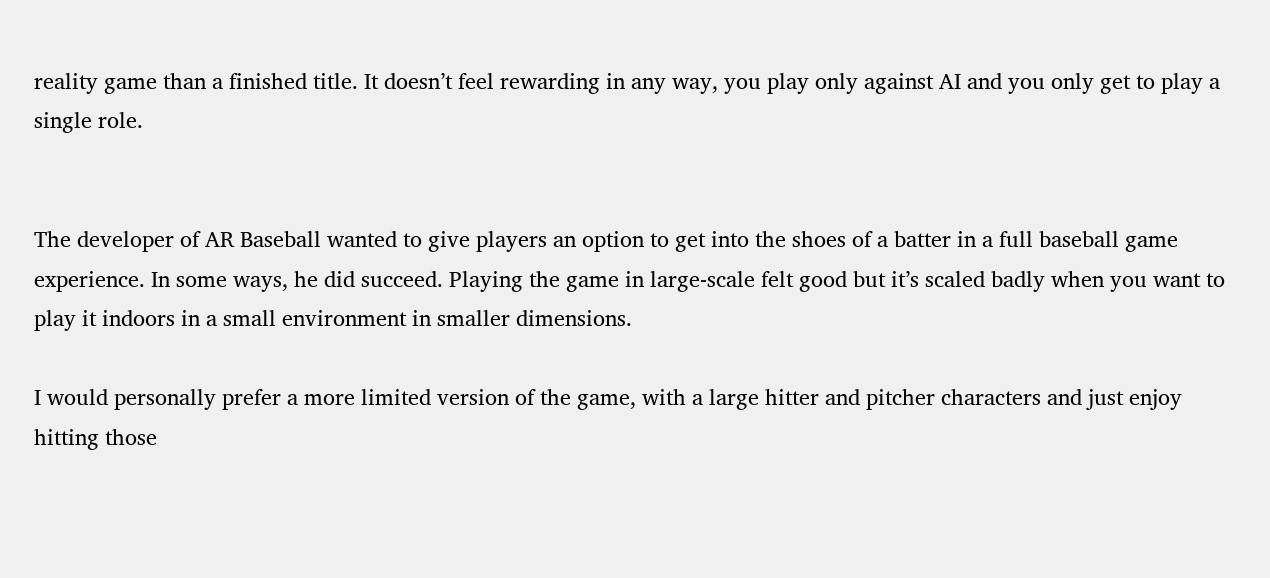reality game than a finished title. It doesn’t feel rewarding in any way, you play only against AI and you only get to play a single role.


The developer of AR Baseball wanted to give players an option to get into the shoes of a batter in a full baseball game experience. In some ways, he did succeed. Playing the game in large-scale felt good but it’s scaled badly when you want to play it indoors in a small environment in smaller dimensions.

I would personally prefer a more limited version of the game, with a large hitter and pitcher characters and just enjoy hitting those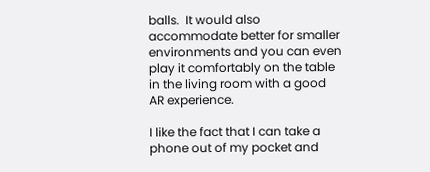balls.  It would also accommodate better for smaller environments and you can even play it comfortably on the table in the living room with a good AR experience.

I like the fact that I can take a phone out of my pocket and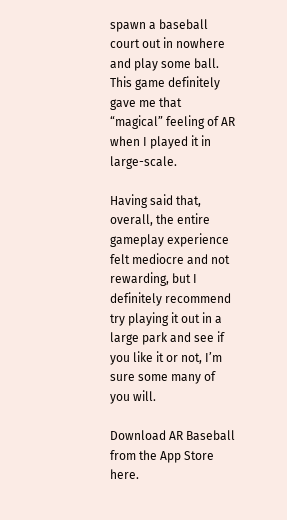spawn a baseball court out in nowhere and play some ball. This game definitely gave me that “magical” feeling of AR when I played it in large-scale.

Having said that, overall, the entire gameplay experience felt mediocre and not rewarding, but I definitely recommend try playing it out in a large park and see if you like it or not, I’m sure some many of you will.

Download AR Baseball from the App Store here.